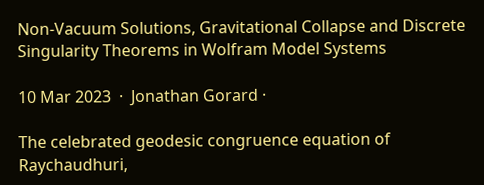Non-Vacuum Solutions, Gravitational Collapse and Discrete Singularity Theorems in Wolfram Model Systems

10 Mar 2023  ·  Jonathan Gorard ·

The celebrated geodesic congruence equation of Raychaudhuri,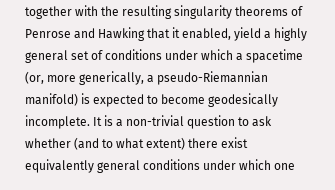together with the resulting singularity theorems of Penrose and Hawking that it enabled, yield a highly general set of conditions under which a spacetime (or, more generically, a pseudo-Riemannian manifold) is expected to become geodesically incomplete. It is a non-trivial question to ask whether (and to what extent) there exist equivalently general conditions under which one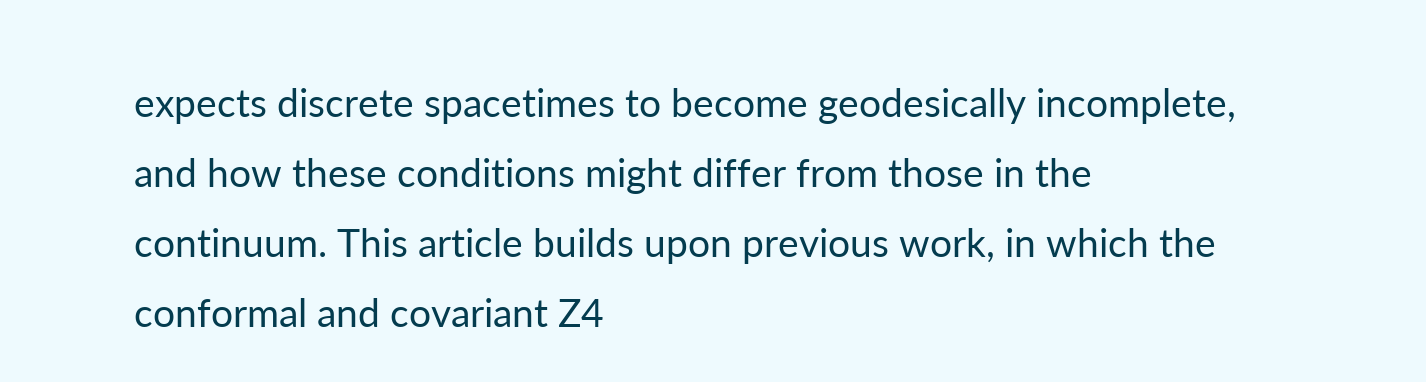expects discrete spacetimes to become geodesically incomplete, and how these conditions might differ from those in the continuum. This article builds upon previous work, in which the conformal and covariant Z4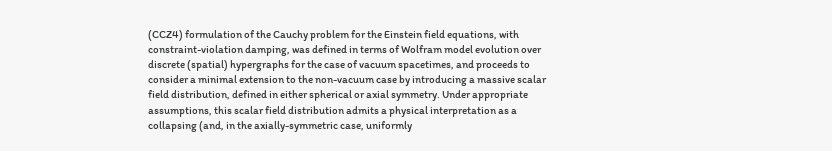(CCZ4) formulation of the Cauchy problem for the Einstein field equations, with constraint-violation damping, was defined in terms of Wolfram model evolution over discrete (spatial) hypergraphs for the case of vacuum spacetimes, and proceeds to consider a minimal extension to the non-vacuum case by introducing a massive scalar field distribution, defined in either spherical or axial symmetry. Under appropriate assumptions, this scalar field distribution admits a physical interpretation as a collapsing (and, in the axially-symmetric case, uniformly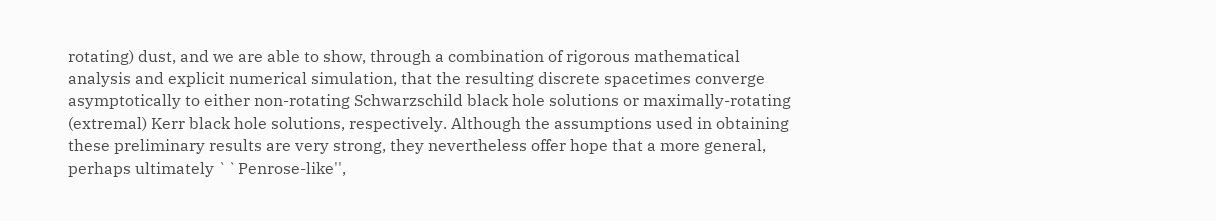rotating) dust, and we are able to show, through a combination of rigorous mathematical analysis and explicit numerical simulation, that the resulting discrete spacetimes converge asymptotically to either non-rotating Schwarzschild black hole solutions or maximally-rotating (extremal) Kerr black hole solutions, respectively. Although the assumptions used in obtaining these preliminary results are very strong, they nevertheless offer hope that a more general, perhaps ultimately ``Penrose-like'',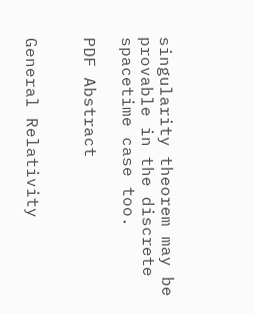singularity theorem may be provable in the discrete spacetime case too.

PDF Abstract


General Relativity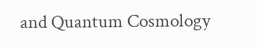and Quantum Cosmology